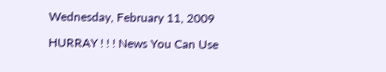Wednesday, February 11, 2009

HURRAY ! ! ! News You Can Use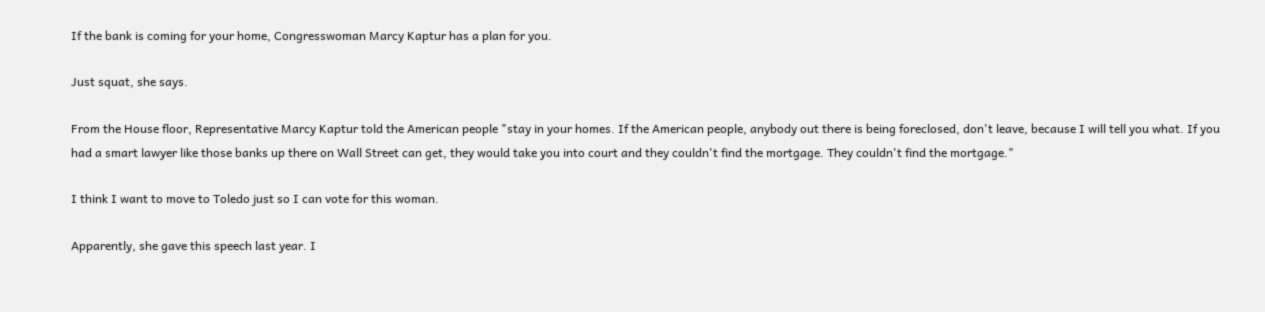If the bank is coming for your home, Congresswoman Marcy Kaptur has a plan for you.

Just squat, she says.

From the House floor, Representative Marcy Kaptur told the American people "stay in your homes. If the American people, anybody out there is being foreclosed, don't leave, because I will tell you what. If you had a smart lawyer like those banks up there on Wall Street can get, they would take you into court and they couldn't find the mortgage. They couldn't find the mortgage."

I think I want to move to Toledo just so I can vote for this woman.

Apparently, she gave this speech last year. I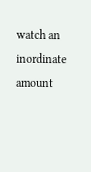watch an inordinate amount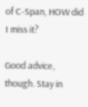of C-Span, HOW did I miss it?

Good advice, though. Stay in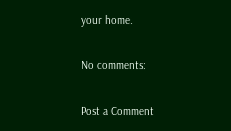your home.

No comments:

Post a Comment